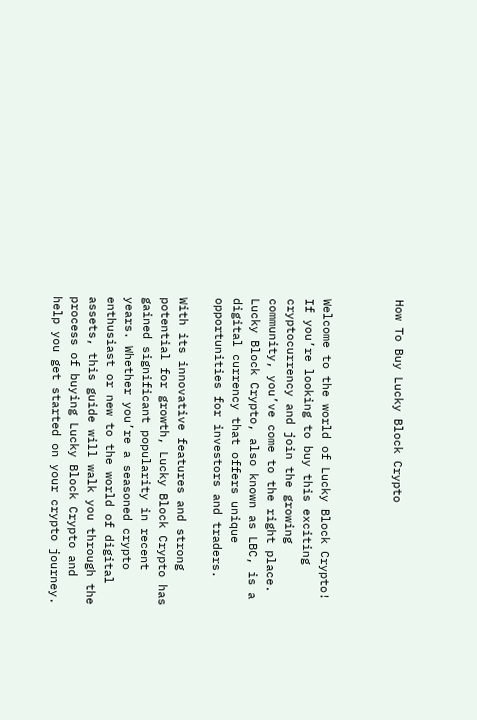How To Buy Lucky Block Crypto



Welcome to the world of Lucky Block Crypto! If you’re looking to buy this exciting cryptocurrency and join the growing community, you’ve come to the right place. Lucky Block Crypto, also known as LBC, is a digital currency that offers unique opportunities for investors and traders.

With its innovative features and strong potential for growth, Lucky Block Crypto has gained significant popularity in recent years. Whether you’re a seasoned crypto enthusiast or new to the world of digital assets, this guide will walk you through the process of buying Lucky Block Crypto and help you get started on your crypto journey.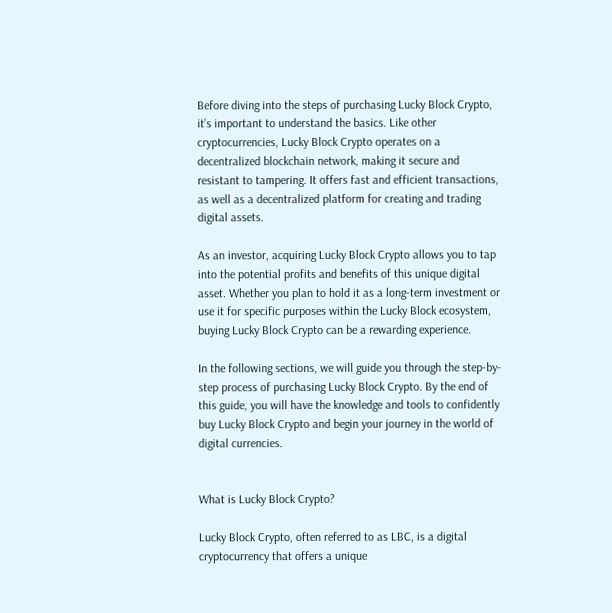Before diving into the steps of purchasing Lucky Block Crypto, it’s important to understand the basics. Like other cryptocurrencies, Lucky Block Crypto operates on a decentralized blockchain network, making it secure and resistant to tampering. It offers fast and efficient transactions, as well as a decentralized platform for creating and trading digital assets.

As an investor, acquiring Lucky Block Crypto allows you to tap into the potential profits and benefits of this unique digital asset. Whether you plan to hold it as a long-term investment or use it for specific purposes within the Lucky Block ecosystem, buying Lucky Block Crypto can be a rewarding experience.

In the following sections, we will guide you through the step-by-step process of purchasing Lucky Block Crypto. By the end of this guide, you will have the knowledge and tools to confidently buy Lucky Block Crypto and begin your journey in the world of digital currencies.


What is Lucky Block Crypto?

Lucky Block Crypto, often referred to as LBC, is a digital cryptocurrency that offers a unique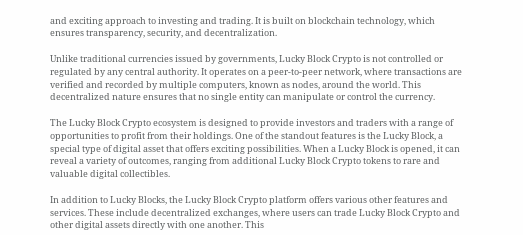and exciting approach to investing and trading. It is built on blockchain technology, which ensures transparency, security, and decentralization.

Unlike traditional currencies issued by governments, Lucky Block Crypto is not controlled or regulated by any central authority. It operates on a peer-to-peer network, where transactions are verified and recorded by multiple computers, known as nodes, around the world. This decentralized nature ensures that no single entity can manipulate or control the currency.

The Lucky Block Crypto ecosystem is designed to provide investors and traders with a range of opportunities to profit from their holdings. One of the standout features is the Lucky Block, a special type of digital asset that offers exciting possibilities. When a Lucky Block is opened, it can reveal a variety of outcomes, ranging from additional Lucky Block Crypto tokens to rare and valuable digital collectibles.

In addition to Lucky Blocks, the Lucky Block Crypto platform offers various other features and services. These include decentralized exchanges, where users can trade Lucky Block Crypto and other digital assets directly with one another. This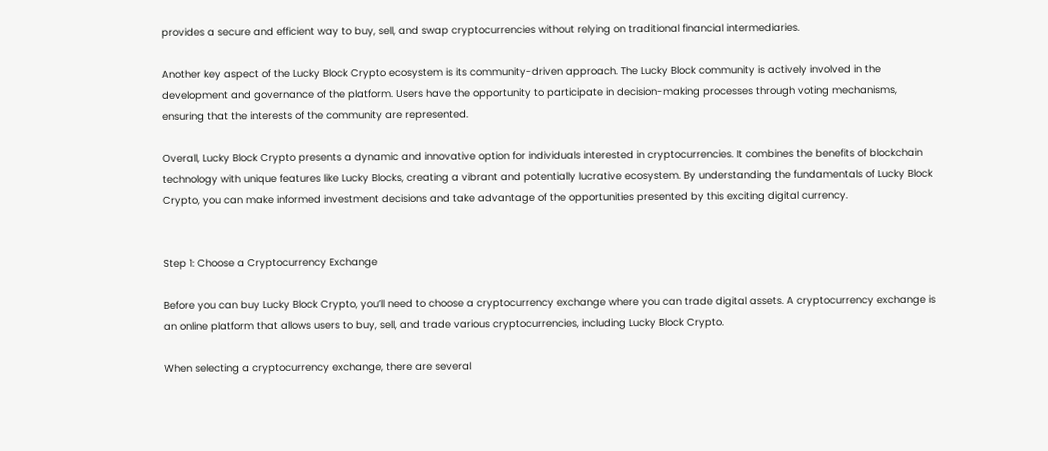provides a secure and efficient way to buy, sell, and swap cryptocurrencies without relying on traditional financial intermediaries.

Another key aspect of the Lucky Block Crypto ecosystem is its community-driven approach. The Lucky Block community is actively involved in the development and governance of the platform. Users have the opportunity to participate in decision-making processes through voting mechanisms, ensuring that the interests of the community are represented.

Overall, Lucky Block Crypto presents a dynamic and innovative option for individuals interested in cryptocurrencies. It combines the benefits of blockchain technology with unique features like Lucky Blocks, creating a vibrant and potentially lucrative ecosystem. By understanding the fundamentals of Lucky Block Crypto, you can make informed investment decisions and take advantage of the opportunities presented by this exciting digital currency.


Step 1: Choose a Cryptocurrency Exchange

Before you can buy Lucky Block Crypto, you’ll need to choose a cryptocurrency exchange where you can trade digital assets. A cryptocurrency exchange is an online platform that allows users to buy, sell, and trade various cryptocurrencies, including Lucky Block Crypto.

When selecting a cryptocurrency exchange, there are several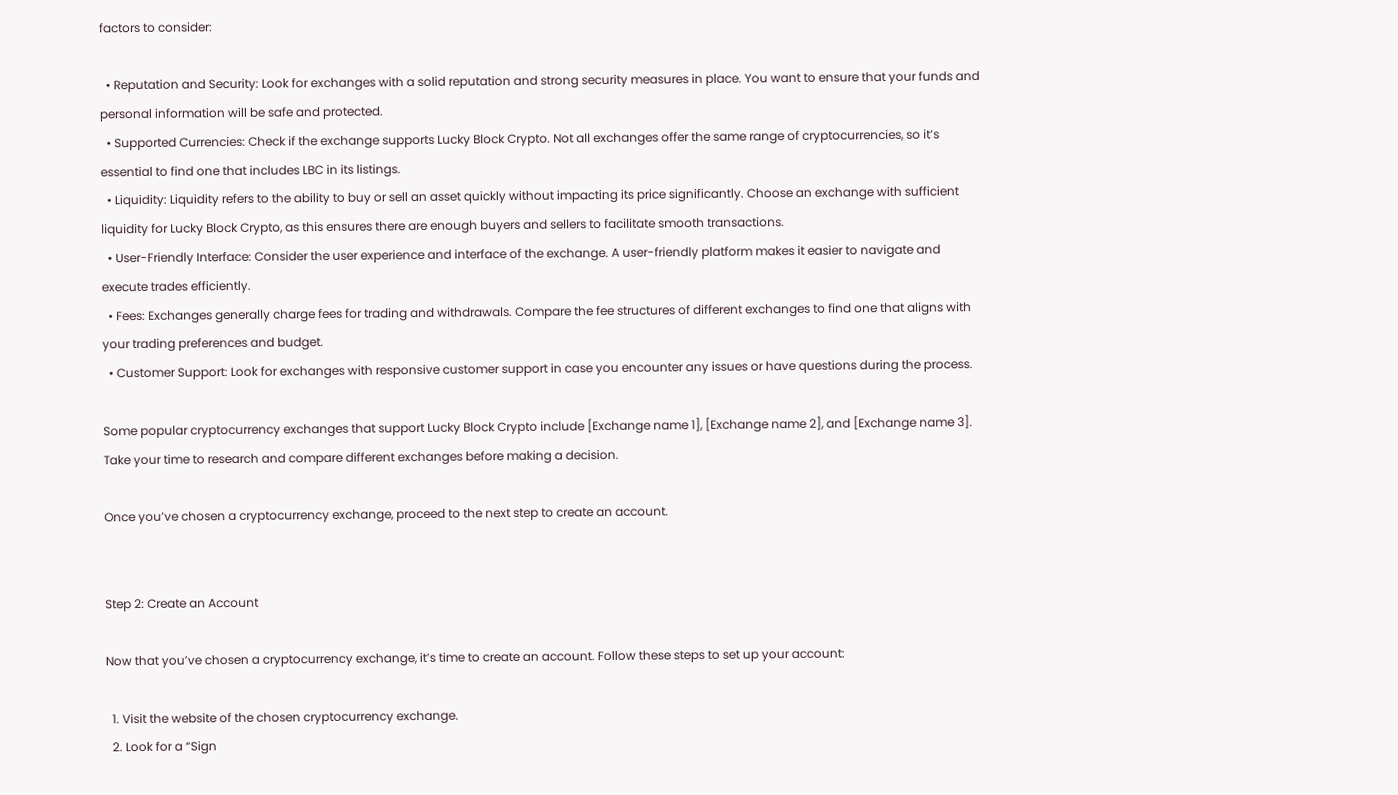factors to consider:

  • Reputation and Security: Look for exchanges with a solid reputation and strong security measures in place. You want to ensure that your funds and personal information will be safe and protected.
  • Supported Currencies: Check if the exchange supports Lucky Block Crypto. Not all exchanges offer the same range of cryptocurrencies, so it’s essential to find one that includes LBC in its listings.
  • Liquidity: Liquidity refers to the ability to buy or sell an asset quickly without impacting its price significantly. Choose an exchange with sufficient liquidity for Lucky Block Crypto, as this ensures there are enough buyers and sellers to facilitate smooth transactions.
  • User-Friendly Interface: Consider the user experience and interface of the exchange. A user-friendly platform makes it easier to navigate and execute trades efficiently.
  • Fees: Exchanges generally charge fees for trading and withdrawals. Compare the fee structures of different exchanges to find one that aligns with your trading preferences and budget.
  • Customer Support: Look for exchanges with responsive customer support in case you encounter any issues or have questions during the process.

Some popular cryptocurrency exchanges that support Lucky Block Crypto include [Exchange name 1], [Exchange name 2], and [Exchange name 3]. Take your time to research and compare different exchanges before making a decision.

Once you’ve chosen a cryptocurrency exchange, proceed to the next step to create an account.


Step 2: Create an Account

Now that you’ve chosen a cryptocurrency exchange, it’s time to create an account. Follow these steps to set up your account:

  1. Visit the website of the chosen cryptocurrency exchange.
  2. Look for a “Sign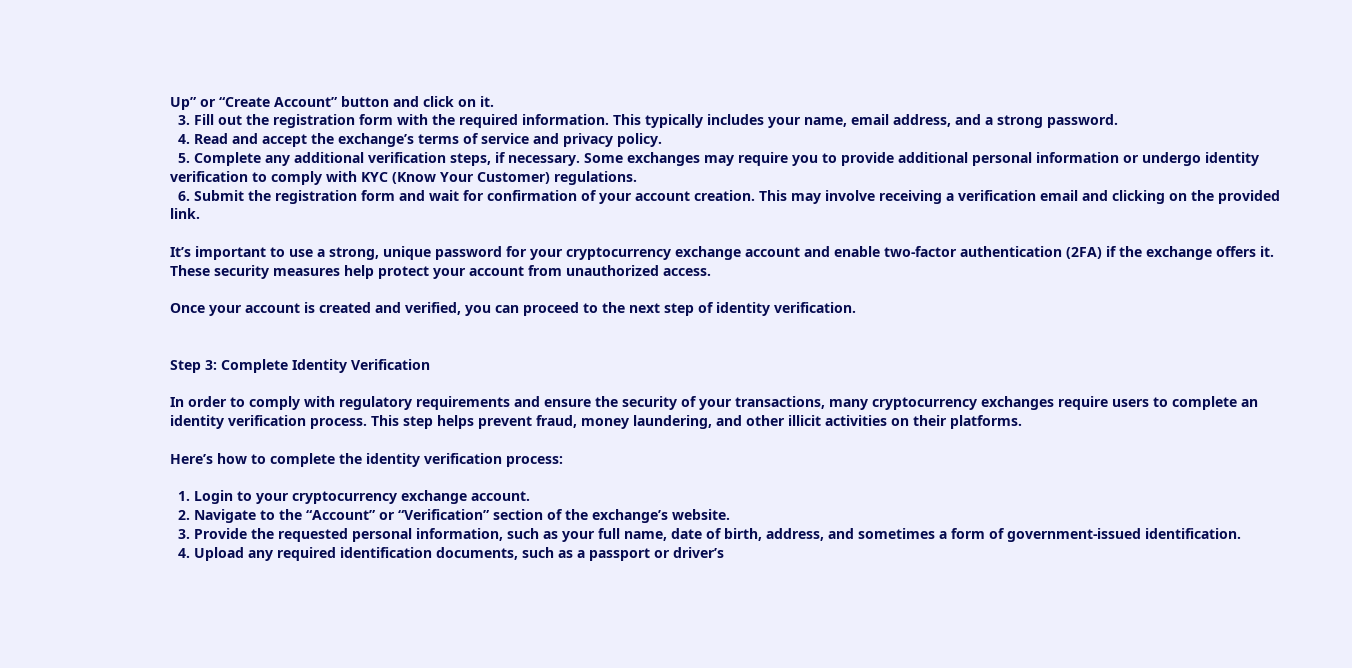Up” or “Create Account” button and click on it.
  3. Fill out the registration form with the required information. This typically includes your name, email address, and a strong password.
  4. Read and accept the exchange’s terms of service and privacy policy.
  5. Complete any additional verification steps, if necessary. Some exchanges may require you to provide additional personal information or undergo identity verification to comply with KYC (Know Your Customer) regulations.
  6. Submit the registration form and wait for confirmation of your account creation. This may involve receiving a verification email and clicking on the provided link.

It’s important to use a strong, unique password for your cryptocurrency exchange account and enable two-factor authentication (2FA) if the exchange offers it. These security measures help protect your account from unauthorized access.

Once your account is created and verified, you can proceed to the next step of identity verification.


Step 3: Complete Identity Verification

In order to comply with regulatory requirements and ensure the security of your transactions, many cryptocurrency exchanges require users to complete an identity verification process. This step helps prevent fraud, money laundering, and other illicit activities on their platforms.

Here’s how to complete the identity verification process:

  1. Login to your cryptocurrency exchange account.
  2. Navigate to the “Account” or “Verification” section of the exchange’s website.
  3. Provide the requested personal information, such as your full name, date of birth, address, and sometimes a form of government-issued identification.
  4. Upload any required identification documents, such as a passport or driver’s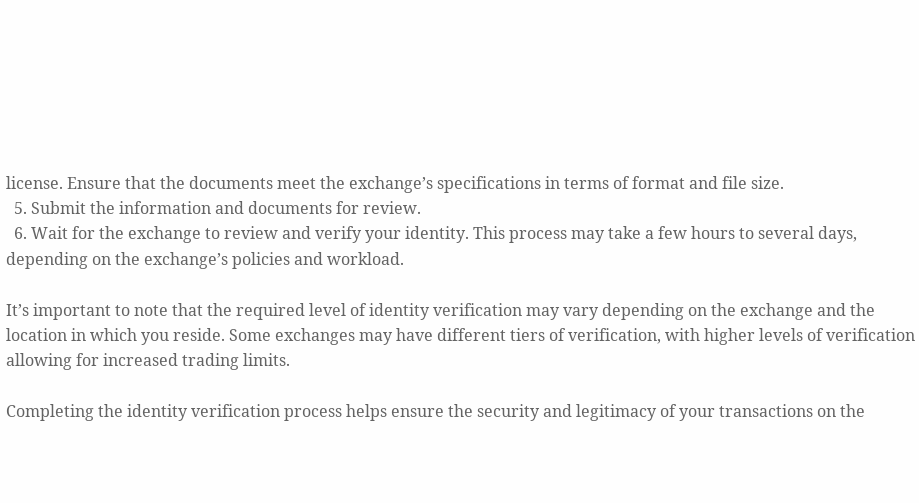license. Ensure that the documents meet the exchange’s specifications in terms of format and file size.
  5. Submit the information and documents for review.
  6. Wait for the exchange to review and verify your identity. This process may take a few hours to several days, depending on the exchange’s policies and workload.

It’s important to note that the required level of identity verification may vary depending on the exchange and the location in which you reside. Some exchanges may have different tiers of verification, with higher levels of verification allowing for increased trading limits.

Completing the identity verification process helps ensure the security and legitimacy of your transactions on the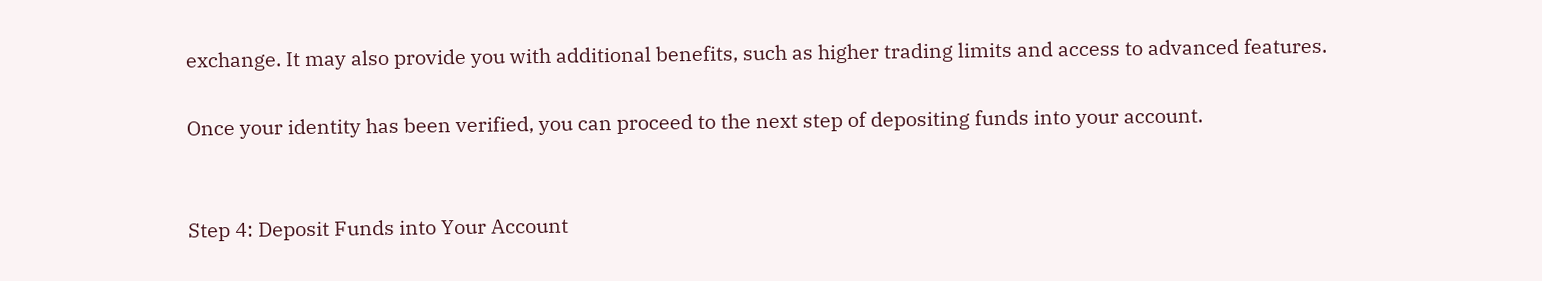exchange. It may also provide you with additional benefits, such as higher trading limits and access to advanced features.

Once your identity has been verified, you can proceed to the next step of depositing funds into your account.


Step 4: Deposit Funds into Your Account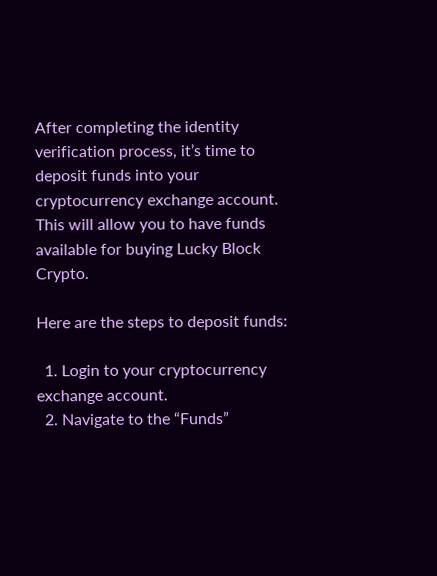After completing the identity verification process, it’s time to deposit funds into your cryptocurrency exchange account. This will allow you to have funds available for buying Lucky Block Crypto.

Here are the steps to deposit funds:

  1. Login to your cryptocurrency exchange account.
  2. Navigate to the “Funds”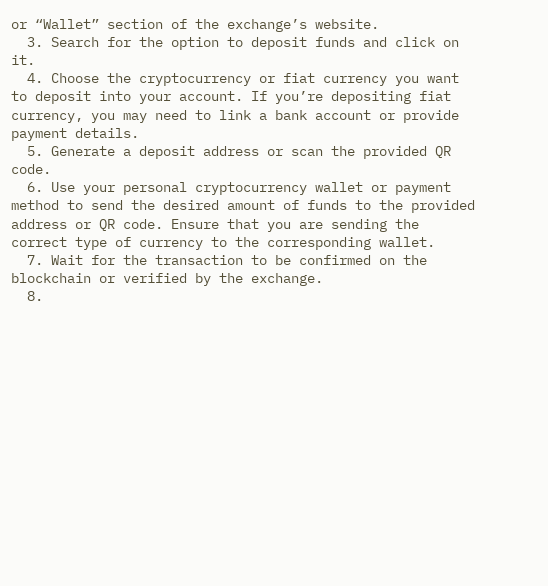or “Wallet” section of the exchange’s website.
  3. Search for the option to deposit funds and click on it.
  4. Choose the cryptocurrency or fiat currency you want to deposit into your account. If you’re depositing fiat currency, you may need to link a bank account or provide payment details.
  5. Generate a deposit address or scan the provided QR code.
  6. Use your personal cryptocurrency wallet or payment method to send the desired amount of funds to the provided address or QR code. Ensure that you are sending the correct type of currency to the corresponding wallet.
  7. Wait for the transaction to be confirmed on the blockchain or verified by the exchange.
  8.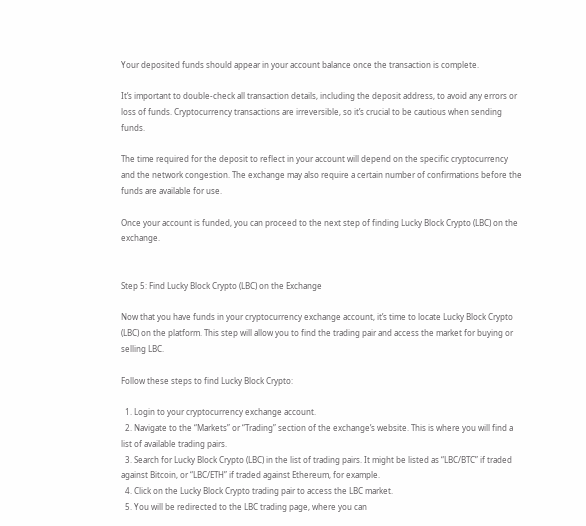Your deposited funds should appear in your account balance once the transaction is complete.

It’s important to double-check all transaction details, including the deposit address, to avoid any errors or loss of funds. Cryptocurrency transactions are irreversible, so it’s crucial to be cautious when sending funds.

The time required for the deposit to reflect in your account will depend on the specific cryptocurrency and the network congestion. The exchange may also require a certain number of confirmations before the funds are available for use.

Once your account is funded, you can proceed to the next step of finding Lucky Block Crypto (LBC) on the exchange.


Step 5: Find Lucky Block Crypto (LBC) on the Exchange

Now that you have funds in your cryptocurrency exchange account, it’s time to locate Lucky Block Crypto (LBC) on the platform. This step will allow you to find the trading pair and access the market for buying or selling LBC.

Follow these steps to find Lucky Block Crypto:

  1. Login to your cryptocurrency exchange account.
  2. Navigate to the “Markets” or “Trading” section of the exchange’s website. This is where you will find a list of available trading pairs.
  3. Search for Lucky Block Crypto (LBC) in the list of trading pairs. It might be listed as “LBC/BTC” if traded against Bitcoin, or “LBC/ETH” if traded against Ethereum, for example.
  4. Click on the Lucky Block Crypto trading pair to access the LBC market.
  5. You will be redirected to the LBC trading page, where you can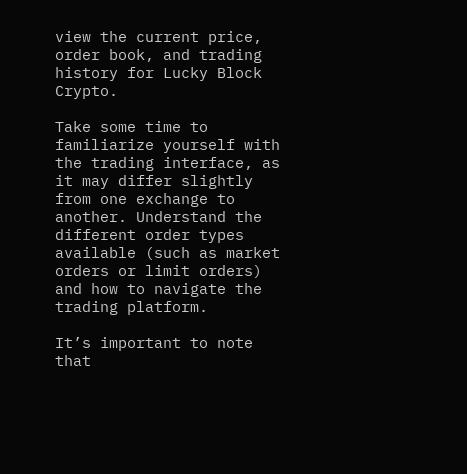view the current price, order book, and trading history for Lucky Block Crypto.

Take some time to familiarize yourself with the trading interface, as it may differ slightly from one exchange to another. Understand the different order types available (such as market orders or limit orders) and how to navigate the trading platform.

It’s important to note that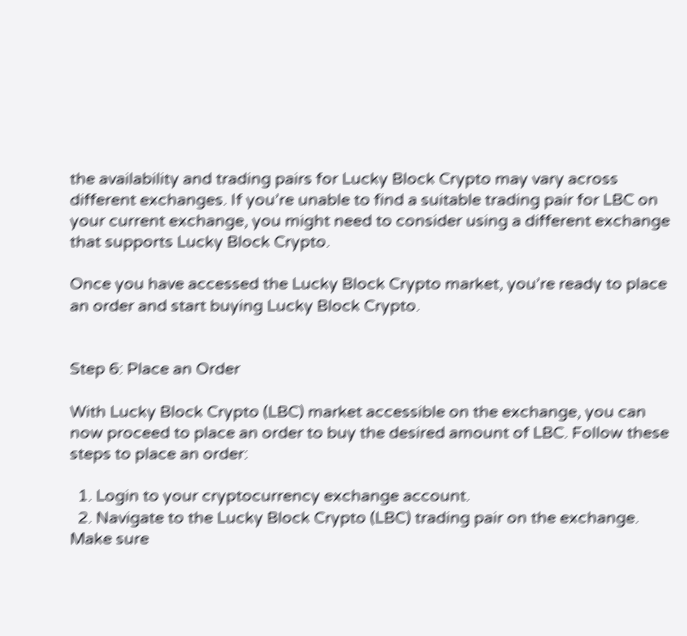the availability and trading pairs for Lucky Block Crypto may vary across different exchanges. If you’re unable to find a suitable trading pair for LBC on your current exchange, you might need to consider using a different exchange that supports Lucky Block Crypto.

Once you have accessed the Lucky Block Crypto market, you’re ready to place an order and start buying Lucky Block Crypto.


Step 6: Place an Order

With Lucky Block Crypto (LBC) market accessible on the exchange, you can now proceed to place an order to buy the desired amount of LBC. Follow these steps to place an order:

  1. Login to your cryptocurrency exchange account.
  2. Navigate to the Lucky Block Crypto (LBC) trading pair on the exchange. Make sure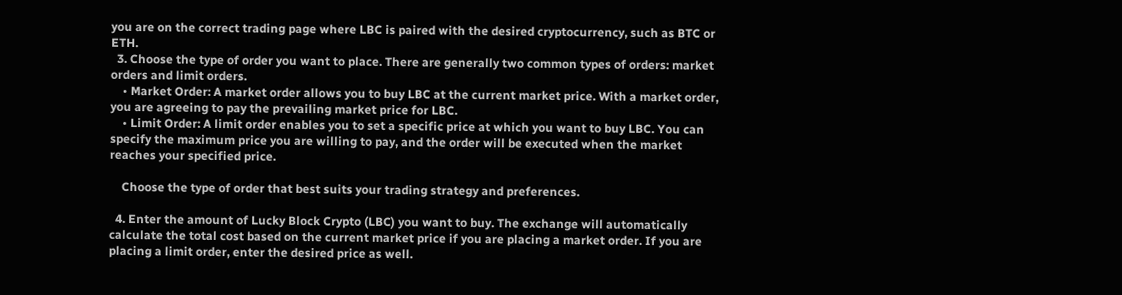you are on the correct trading page where LBC is paired with the desired cryptocurrency, such as BTC or ETH.
  3. Choose the type of order you want to place. There are generally two common types of orders: market orders and limit orders.
    • Market Order: A market order allows you to buy LBC at the current market price. With a market order, you are agreeing to pay the prevailing market price for LBC.
    • Limit Order: A limit order enables you to set a specific price at which you want to buy LBC. You can specify the maximum price you are willing to pay, and the order will be executed when the market reaches your specified price.

    Choose the type of order that best suits your trading strategy and preferences.

  4. Enter the amount of Lucky Block Crypto (LBC) you want to buy. The exchange will automatically calculate the total cost based on the current market price if you are placing a market order. If you are placing a limit order, enter the desired price as well.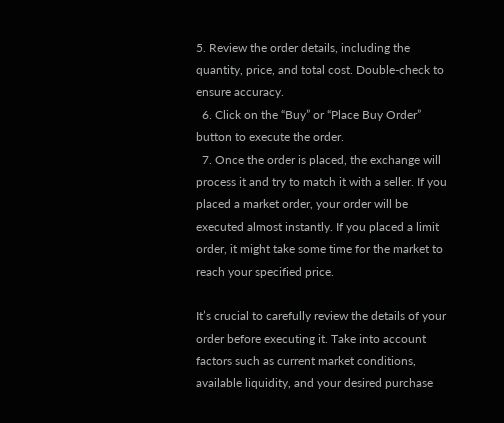5. Review the order details, including the quantity, price, and total cost. Double-check to ensure accuracy.
  6. Click on the “Buy” or “Place Buy Order” button to execute the order.
  7. Once the order is placed, the exchange will process it and try to match it with a seller. If you placed a market order, your order will be executed almost instantly. If you placed a limit order, it might take some time for the market to reach your specified price.

It’s crucial to carefully review the details of your order before executing it. Take into account factors such as current market conditions, available liquidity, and your desired purchase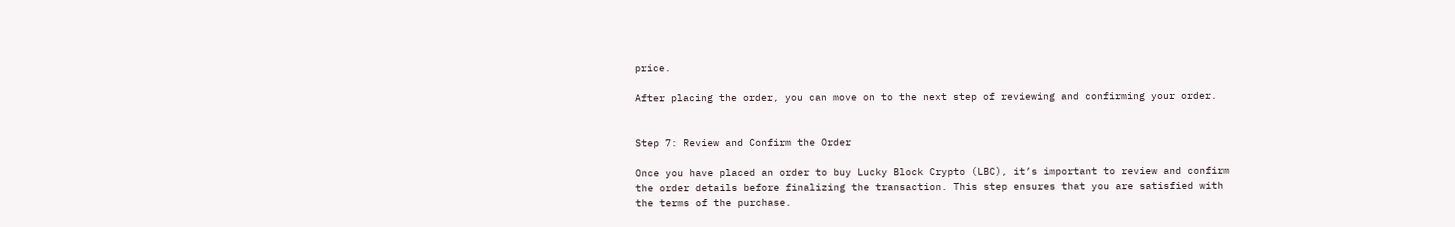price.

After placing the order, you can move on to the next step of reviewing and confirming your order.


Step 7: Review and Confirm the Order

Once you have placed an order to buy Lucky Block Crypto (LBC), it’s important to review and confirm the order details before finalizing the transaction. This step ensures that you are satisfied with the terms of the purchase.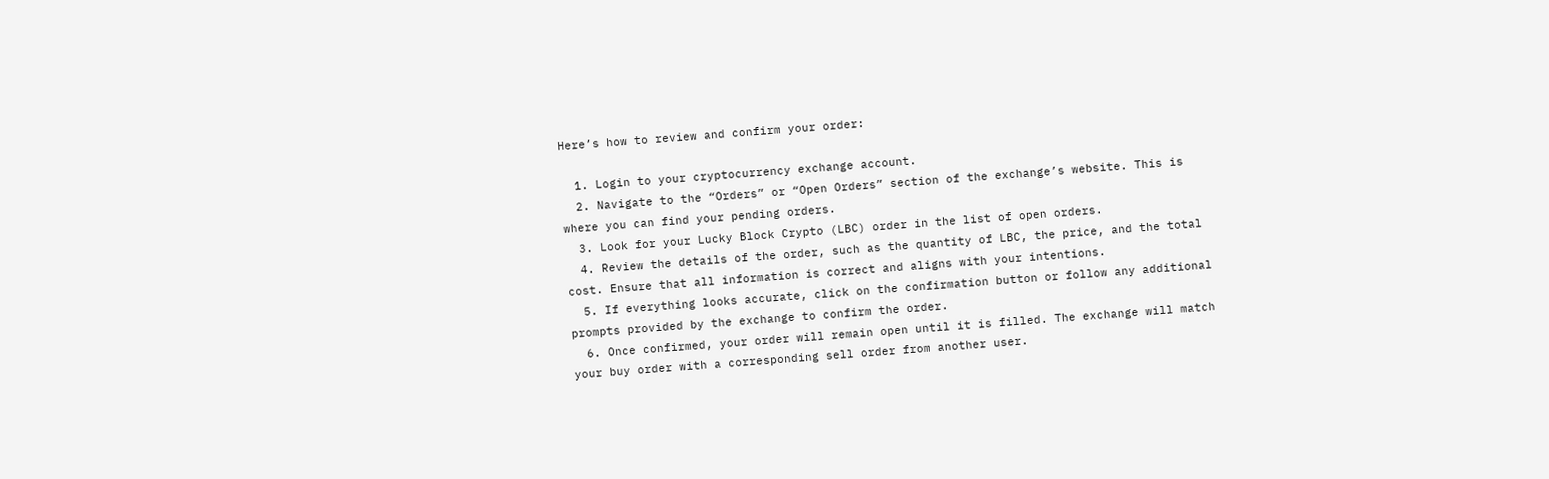Here’s how to review and confirm your order:

  1. Login to your cryptocurrency exchange account.
  2. Navigate to the “Orders” or “Open Orders” section of the exchange’s website. This is where you can find your pending orders.
  3. Look for your Lucky Block Crypto (LBC) order in the list of open orders.
  4. Review the details of the order, such as the quantity of LBC, the price, and the total cost. Ensure that all information is correct and aligns with your intentions.
  5. If everything looks accurate, click on the confirmation button or follow any additional prompts provided by the exchange to confirm the order.
  6. Once confirmed, your order will remain open until it is filled. The exchange will match your buy order with a corresponding sell order from another user.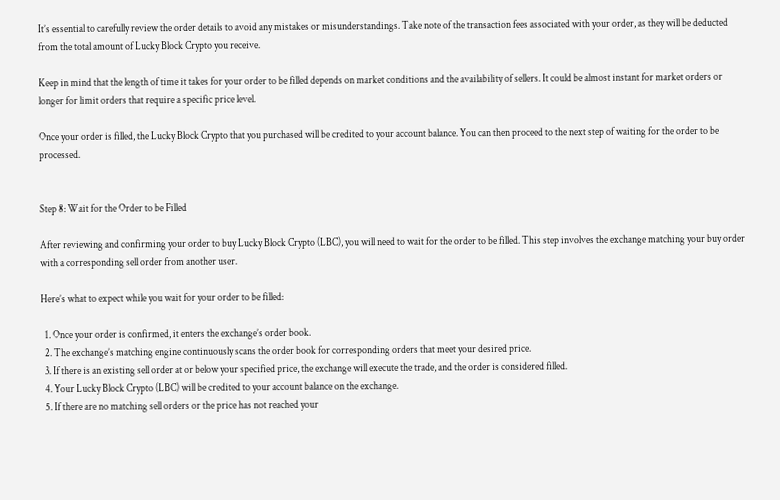It’s essential to carefully review the order details to avoid any mistakes or misunderstandings. Take note of the transaction fees associated with your order, as they will be deducted from the total amount of Lucky Block Crypto you receive.

Keep in mind that the length of time it takes for your order to be filled depends on market conditions and the availability of sellers. It could be almost instant for market orders or longer for limit orders that require a specific price level.

Once your order is filled, the Lucky Block Crypto that you purchased will be credited to your account balance. You can then proceed to the next step of waiting for the order to be processed.


Step 8: Wait for the Order to be Filled

After reviewing and confirming your order to buy Lucky Block Crypto (LBC), you will need to wait for the order to be filled. This step involves the exchange matching your buy order with a corresponding sell order from another user.

Here’s what to expect while you wait for your order to be filled:

  1. Once your order is confirmed, it enters the exchange’s order book.
  2. The exchange’s matching engine continuously scans the order book for corresponding orders that meet your desired price.
  3. If there is an existing sell order at or below your specified price, the exchange will execute the trade, and the order is considered filled.
  4. Your Lucky Block Crypto (LBC) will be credited to your account balance on the exchange.
  5. If there are no matching sell orders or the price has not reached your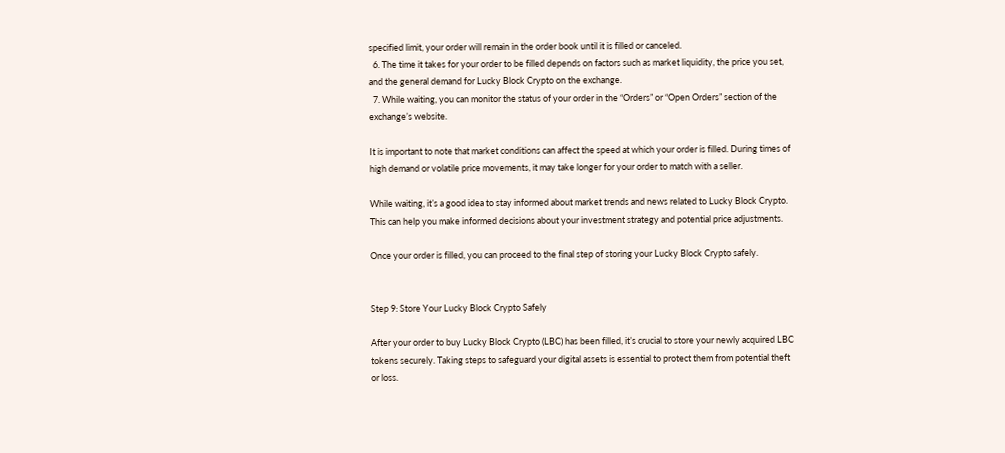specified limit, your order will remain in the order book until it is filled or canceled.
  6. The time it takes for your order to be filled depends on factors such as market liquidity, the price you set, and the general demand for Lucky Block Crypto on the exchange.
  7. While waiting, you can monitor the status of your order in the “Orders” or “Open Orders” section of the exchange’s website.

It is important to note that market conditions can affect the speed at which your order is filled. During times of high demand or volatile price movements, it may take longer for your order to match with a seller.

While waiting, it’s a good idea to stay informed about market trends and news related to Lucky Block Crypto. This can help you make informed decisions about your investment strategy and potential price adjustments.

Once your order is filled, you can proceed to the final step of storing your Lucky Block Crypto safely.


Step 9: Store Your Lucky Block Crypto Safely

After your order to buy Lucky Block Crypto (LBC) has been filled, it’s crucial to store your newly acquired LBC tokens securely. Taking steps to safeguard your digital assets is essential to protect them from potential theft or loss.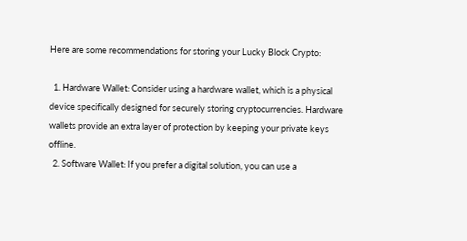Here are some recommendations for storing your Lucky Block Crypto:

  1. Hardware Wallet: Consider using a hardware wallet, which is a physical device specifically designed for securely storing cryptocurrencies. Hardware wallets provide an extra layer of protection by keeping your private keys offline.
  2. Software Wallet: If you prefer a digital solution, you can use a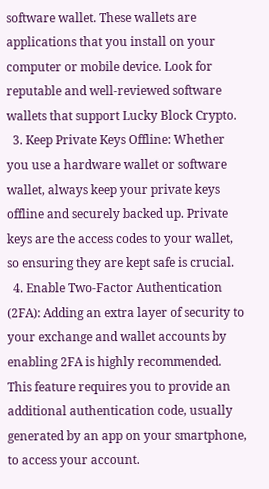software wallet. These wallets are applications that you install on your computer or mobile device. Look for reputable and well-reviewed software wallets that support Lucky Block Crypto.
  3. Keep Private Keys Offline: Whether you use a hardware wallet or software wallet, always keep your private keys offline and securely backed up. Private keys are the access codes to your wallet, so ensuring they are kept safe is crucial.
  4. Enable Two-Factor Authentication (2FA): Adding an extra layer of security to your exchange and wallet accounts by enabling 2FA is highly recommended. This feature requires you to provide an additional authentication code, usually generated by an app on your smartphone, to access your account.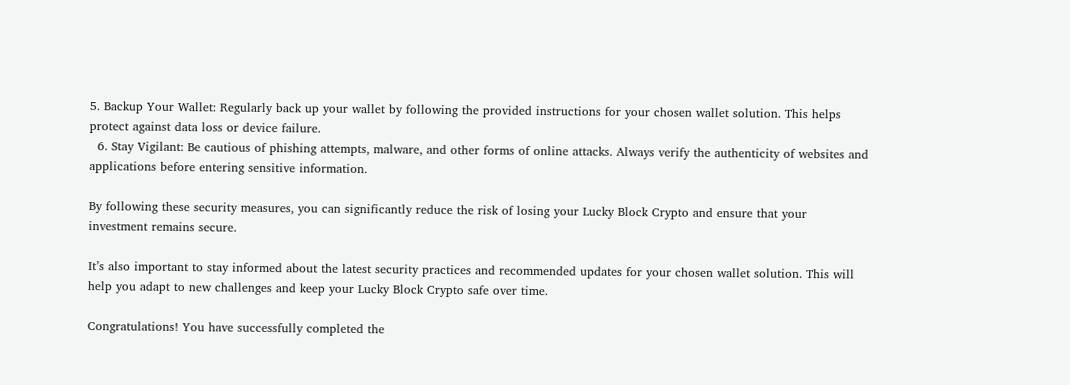5. Backup Your Wallet: Regularly back up your wallet by following the provided instructions for your chosen wallet solution. This helps protect against data loss or device failure.
  6. Stay Vigilant: Be cautious of phishing attempts, malware, and other forms of online attacks. Always verify the authenticity of websites and applications before entering sensitive information.

By following these security measures, you can significantly reduce the risk of losing your Lucky Block Crypto and ensure that your investment remains secure.

It’s also important to stay informed about the latest security practices and recommended updates for your chosen wallet solution. This will help you adapt to new challenges and keep your Lucky Block Crypto safe over time.

Congratulations! You have successfully completed the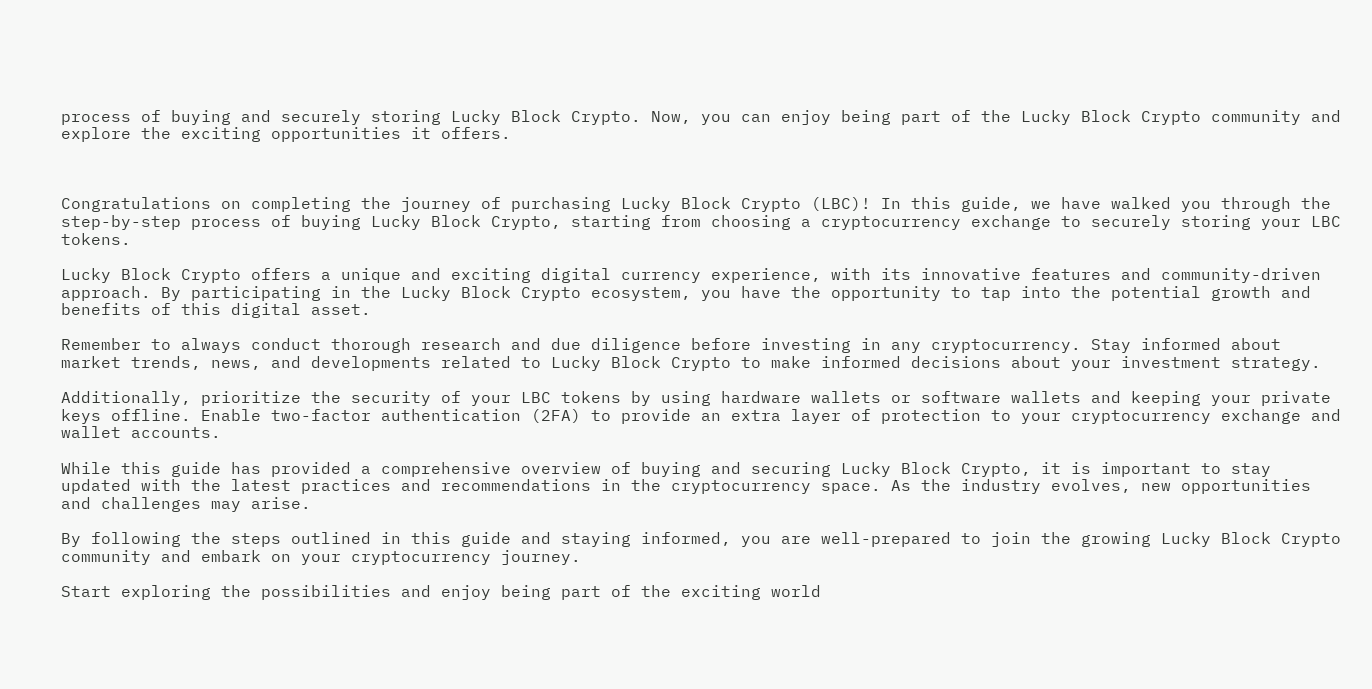process of buying and securely storing Lucky Block Crypto. Now, you can enjoy being part of the Lucky Block Crypto community and explore the exciting opportunities it offers.



Congratulations on completing the journey of purchasing Lucky Block Crypto (LBC)! In this guide, we have walked you through the step-by-step process of buying Lucky Block Crypto, starting from choosing a cryptocurrency exchange to securely storing your LBC tokens.

Lucky Block Crypto offers a unique and exciting digital currency experience, with its innovative features and community-driven approach. By participating in the Lucky Block Crypto ecosystem, you have the opportunity to tap into the potential growth and benefits of this digital asset.

Remember to always conduct thorough research and due diligence before investing in any cryptocurrency. Stay informed about market trends, news, and developments related to Lucky Block Crypto to make informed decisions about your investment strategy.

Additionally, prioritize the security of your LBC tokens by using hardware wallets or software wallets and keeping your private keys offline. Enable two-factor authentication (2FA) to provide an extra layer of protection to your cryptocurrency exchange and wallet accounts.

While this guide has provided a comprehensive overview of buying and securing Lucky Block Crypto, it is important to stay updated with the latest practices and recommendations in the cryptocurrency space. As the industry evolves, new opportunities and challenges may arise.

By following the steps outlined in this guide and staying informed, you are well-prepared to join the growing Lucky Block Crypto community and embark on your cryptocurrency journey.

Start exploring the possibilities and enjoy being part of the exciting world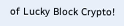of Lucky Block Crypto!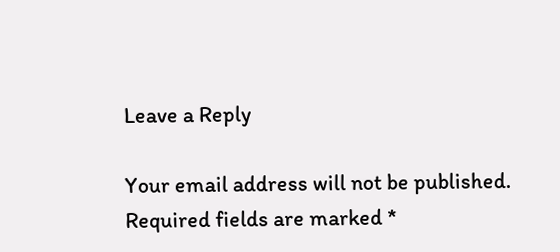Leave a Reply

Your email address will not be published. Required fields are marked *